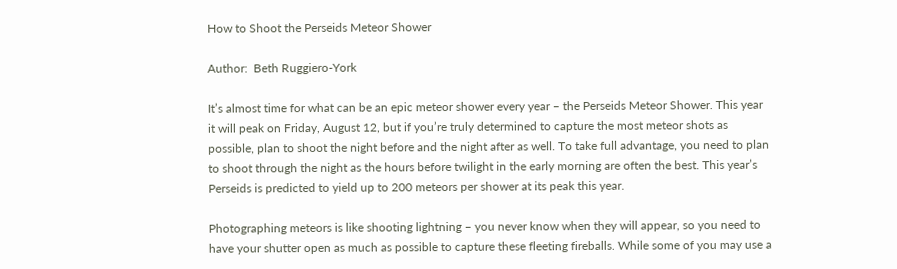How to Shoot the Perseids Meteor Shower

Author:  Beth Ruggiero-York

It’s almost time for what can be an epic meteor shower every year – the Perseids Meteor Shower. This year it will peak on Friday, August 12, but if you’re truly determined to capture the most meteor shots as possible, plan to shoot the night before and the night after as well. To take full advantage, you need to plan to shoot through the night as the hours before twilight in the early morning are often the best. This year’s Perseids is predicted to yield up to 200 meteors per shower at its peak this year.

Photographing meteors is like shooting lightning – you never know when they will appear, so you need to have your shutter open as much as possible to capture these fleeting fireballs. While some of you may use a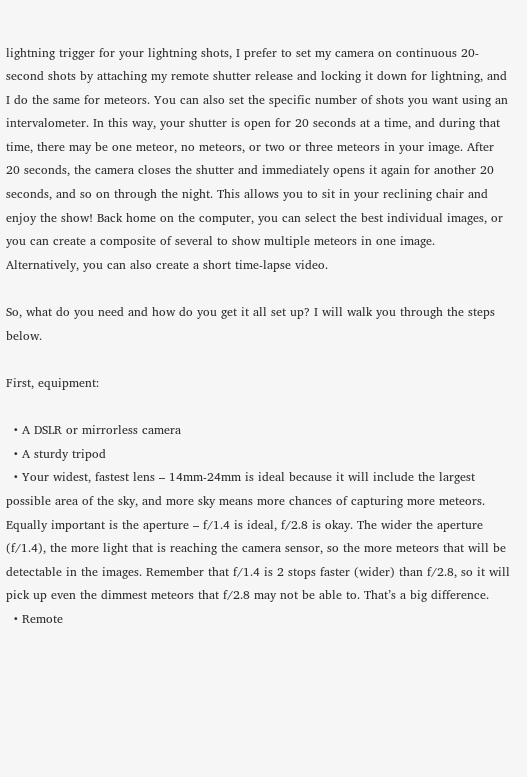lightning trigger for your lightning shots, I prefer to set my camera on continuous 20-second shots by attaching my remote shutter release and locking it down for lightning, and I do the same for meteors. You can also set the specific number of shots you want using an intervalometer. In this way, your shutter is open for 20 seconds at a time, and during that time, there may be one meteor, no meteors, or two or three meteors in your image. After 20 seconds, the camera closes the shutter and immediately opens it again for another 20 seconds, and so on through the night. This allows you to sit in your reclining chair and enjoy the show! Back home on the computer, you can select the best individual images, or you can create a composite of several to show multiple meteors in one image. Alternatively, you can also create a short time-lapse video.

So, what do you need and how do you get it all set up? I will walk you through the steps below.

First, equipment:

  • A DSLR or mirrorless camera
  • A sturdy tripod
  • Your widest, fastest lens – 14mm-24mm is ideal because it will include the largest possible area of the sky, and more sky means more chances of capturing more meteors. Equally important is the aperture – f/1.4 is ideal, f/2.8 is okay. The wider the aperture (f/1.4), the more light that is reaching the camera sensor, so the more meteors that will be detectable in the images. Remember that f/1.4 is 2 stops faster (wider) than f/2.8, so it will pick up even the dimmest meteors that f/2.8 may not be able to. That’s a big difference.
  • Remote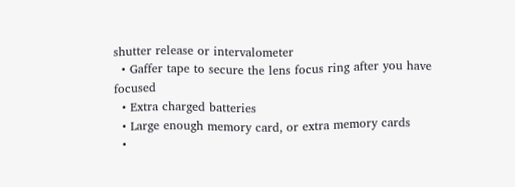shutter release or intervalometer
  • Gaffer tape to secure the lens focus ring after you have focused
  • Extra charged batteries
  • Large enough memory card, or extra memory cards
  •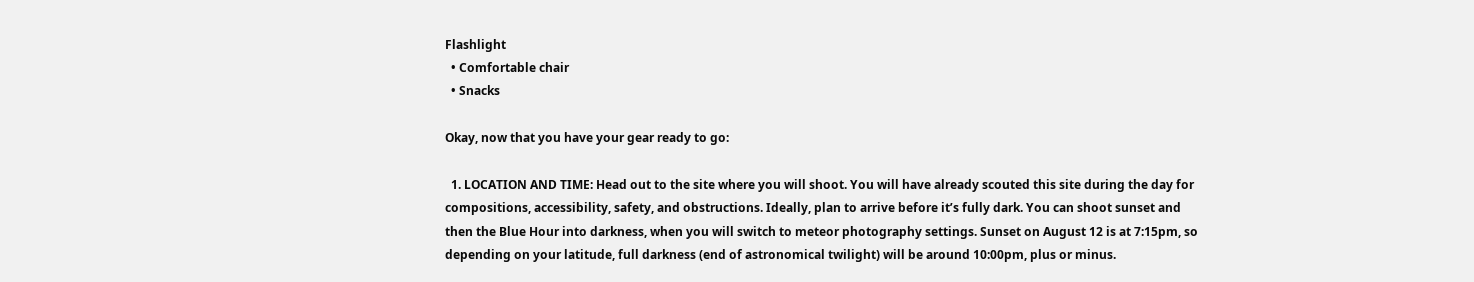Flashlight
  • Comfortable chair
  • Snacks

Okay, now that you have your gear ready to go:

  1. LOCATION AND TIME: Head out to the site where you will shoot. You will have already scouted this site during the day for compositions, accessibility, safety, and obstructions. Ideally, plan to arrive before it’s fully dark. You can shoot sunset and then the Blue Hour into darkness, when you will switch to meteor photography settings. Sunset on August 12 is at 7:15pm, so depending on your latitude, full darkness (end of astronomical twilight) will be around 10:00pm, plus or minus.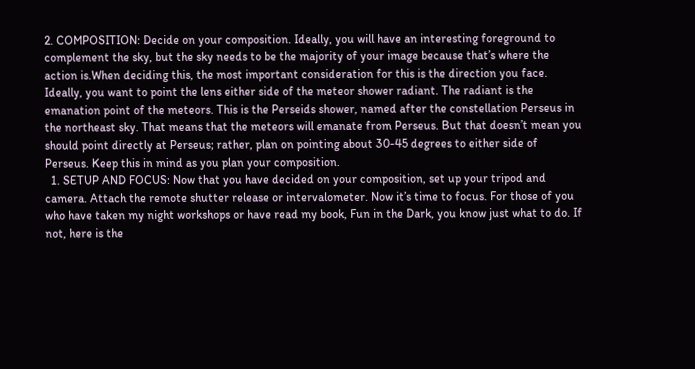2. COMPOSITION: Decide on your composition. Ideally, you will have an interesting foreground to complement the sky, but the sky needs to be the majority of your image because that’s where the action is.When deciding this, the most important consideration for this is the direction you face. Ideally, you want to point the lens either side of the meteor shower radiant. The radiant is the emanation point of the meteors. This is the Perseids shower, named after the constellation Perseus in the northeast sky. That means that the meteors will emanate from Perseus. But that doesn’t mean you should point directly at Perseus; rather, plan on pointing about 30-45 degrees to either side of Perseus. Keep this in mind as you plan your composition.
  1. SETUP AND FOCUS: Now that you have decided on your composition, set up your tripod and camera. Attach the remote shutter release or intervalometer. Now it’s time to focus. For those of you who have taken my night workshops or have read my book, Fun in the Dark, you know just what to do. If not, here is the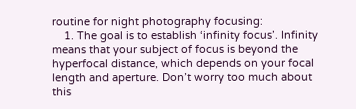routine for night photography focusing:
    1. The goal is to establish ‘infinity focus’. Infinity means that your subject of focus is beyond the hyperfocal distance, which depends on your focal length and aperture. Don’t worry too much about this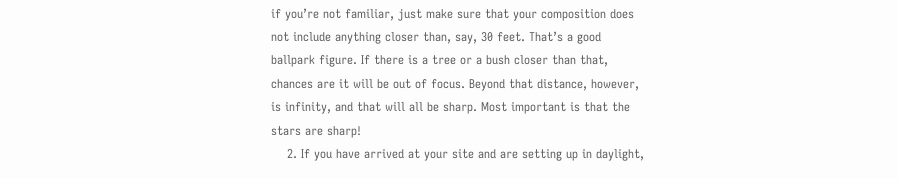if you’re not familiar, just make sure that your composition does not include anything closer than, say, 30 feet. That’s a good ballpark figure. If there is a tree or a bush closer than that, chances are it will be out of focus. Beyond that distance, however, is infinity, and that will all be sharp. Most important is that the stars are sharp!
    2. If you have arrived at your site and are setting up in daylight,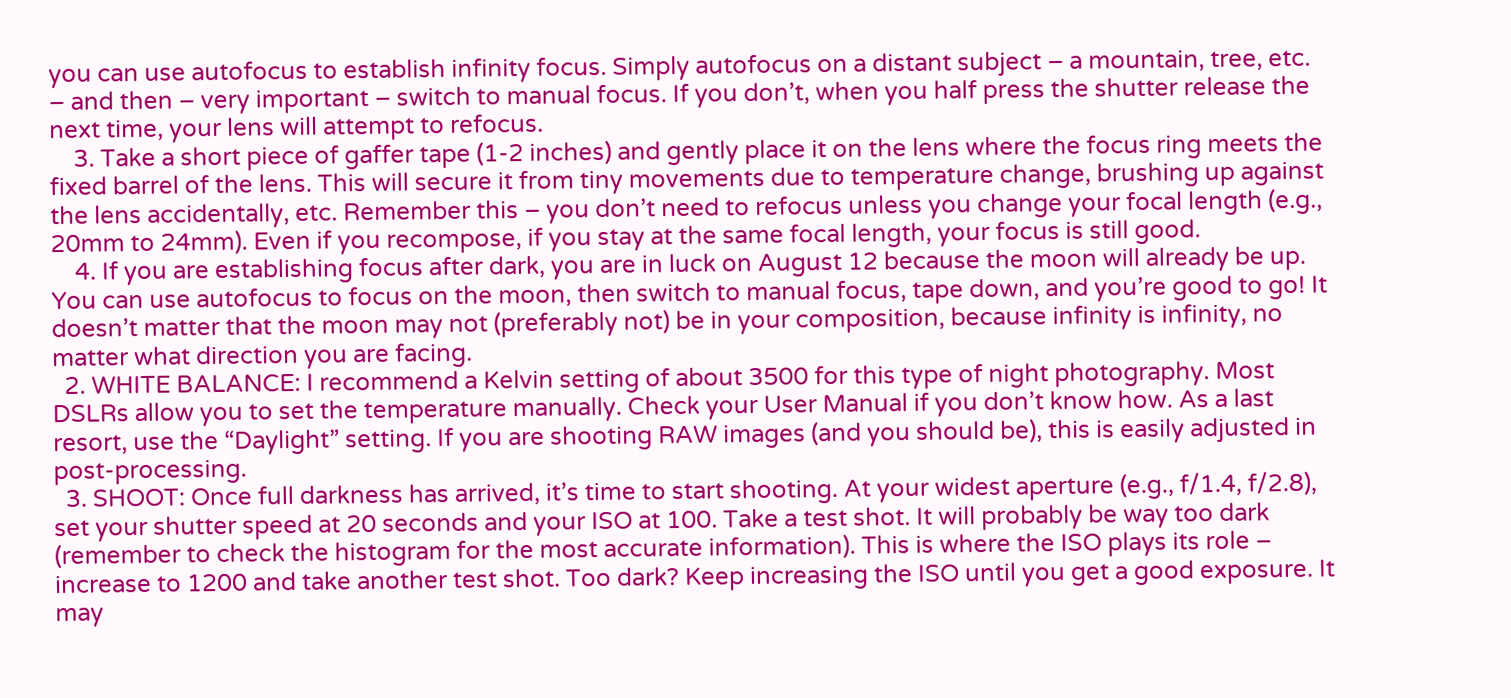you can use autofocus to establish infinity focus. Simply autofocus on a distant subject – a mountain, tree, etc. – and then – very important – switch to manual focus. If you don’t, when you half press the shutter release the next time, your lens will attempt to refocus.
    3. Take a short piece of gaffer tape (1-2 inches) and gently place it on the lens where the focus ring meets the fixed barrel of the lens. This will secure it from tiny movements due to temperature change, brushing up against the lens accidentally, etc. Remember this – you don’t need to refocus unless you change your focal length (e.g., 20mm to 24mm). Even if you recompose, if you stay at the same focal length, your focus is still good.
    4. If you are establishing focus after dark, you are in luck on August 12 because the moon will already be up. You can use autofocus to focus on the moon, then switch to manual focus, tape down, and you’re good to go! It doesn’t matter that the moon may not (preferably not) be in your composition, because infinity is infinity, no matter what direction you are facing.
  2. WHITE BALANCE: I recommend a Kelvin setting of about 3500 for this type of night photography. Most DSLRs allow you to set the temperature manually. Check your User Manual if you don’t know how. As a last resort, use the “Daylight” setting. If you are shooting RAW images (and you should be), this is easily adjusted in post-processing.
  3. SHOOT: Once full darkness has arrived, it’s time to start shooting. At your widest aperture (e.g., f/1.4, f/2.8), set your shutter speed at 20 seconds and your ISO at 100. Take a test shot. It will probably be way too dark (remember to check the histogram for the most accurate information). This is where the ISO plays its role – increase to 1200 and take another test shot. Too dark? Keep increasing the ISO until you get a good exposure. It may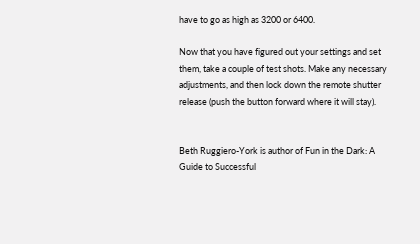have to go as high as 3200 or 6400.

Now that you have figured out your settings and set them, take a couple of test shots. Make any necessary adjustments, and then lock down the remote shutter release (push the button forward where it will stay).


Beth Ruggiero-York is author of Fun in the Dark: A Guide to Successful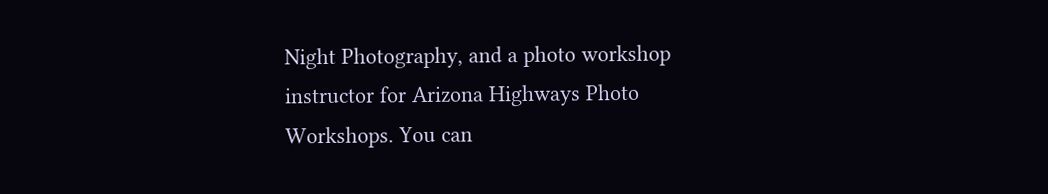Night Photography, and a photo workshop instructor for Arizona Highways Photo Workshops. You can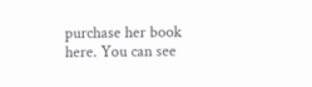purchase her book here. You can see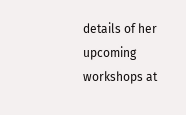details of her upcoming workshops at